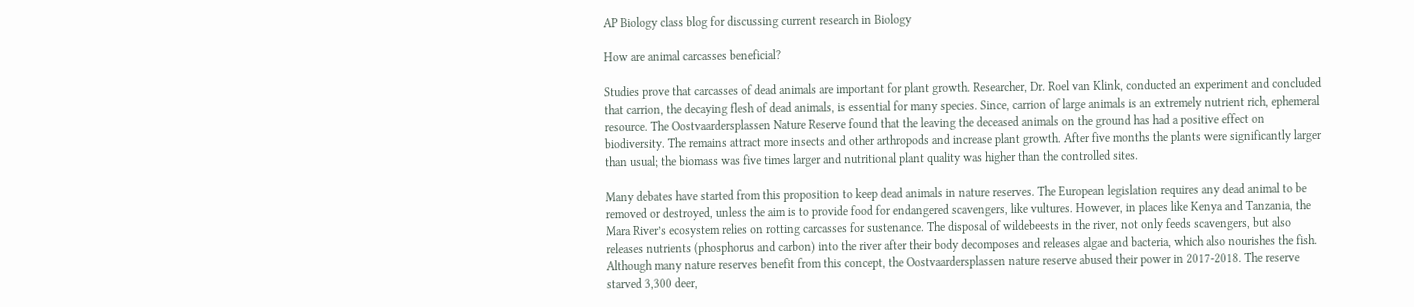AP Biology class blog for discussing current research in Biology

How are animal carcasses beneficial?

Studies prove that carcasses of dead animals are important for plant growth. Researcher, Dr. Roel van Klink, conducted an experiment and concluded that carrion, the decaying flesh of dead animals, is essential for many species. Since, carrion of large animals is an extremely nutrient rich, ephemeral resource. The Oostvaardersplassen Nature Reserve found that the leaving the deceased animals on the ground has had a positive effect on biodiversity. The remains attract more insects and other arthropods and increase plant growth. After five months the plants were significantly larger than usual; the biomass was five times larger and nutritional plant quality was higher than the controlled sites.

Many debates have started from this proposition to keep dead animals in nature reserves. The European legislation requires any dead animal to be removed or destroyed, unless the aim is to provide food for endangered scavengers, like vultures. However, in places like Kenya and Tanzania, the Mara River’s ecosystem relies on rotting carcasses for sustenance. The disposal of wildebeests in the river, not only feeds scavengers, but also releases nutrients (phosphorus and carbon) into the river after their body decomposes and releases algae and bacteria, which also nourishes the fish. Although many nature reserves benefit from this concept, the Oostvaardersplassen nature reserve abused their power in 2017-2018. The reserve starved 3,300 deer,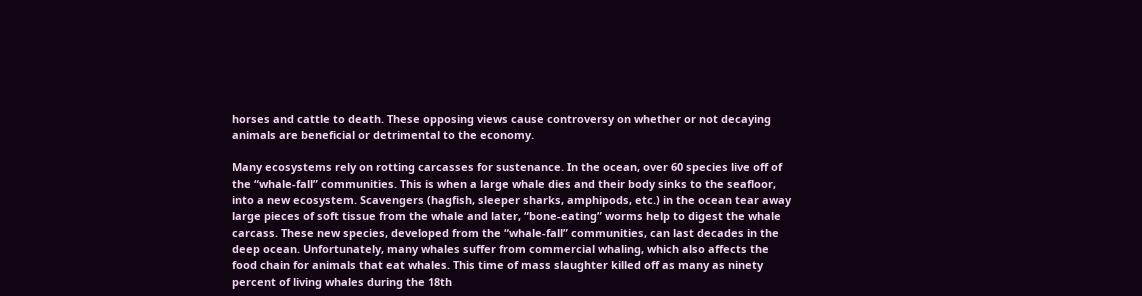horses and cattle to death. These opposing views cause controversy on whether or not decaying animals are beneficial or detrimental to the economy.

Many ecosystems rely on rotting carcasses for sustenance. In the ocean, over 60 species live off of the “whale-fall” communities. This is when a large whale dies and their body sinks to the seafloor, into a new ecosystem. Scavengers (hagfish, sleeper sharks, amphipods, etc.) in the ocean tear away large pieces of soft tissue from the whale and later, “bone-eating” worms help to digest the whale carcass. These new species, developed from the “whale-fall” communities, can last decades in the deep ocean. Unfortunately, many whales suffer from commercial whaling, which also affects the food chain for animals that eat whales. This time of mass slaughter killed off as many as ninety percent of living whales during the 18th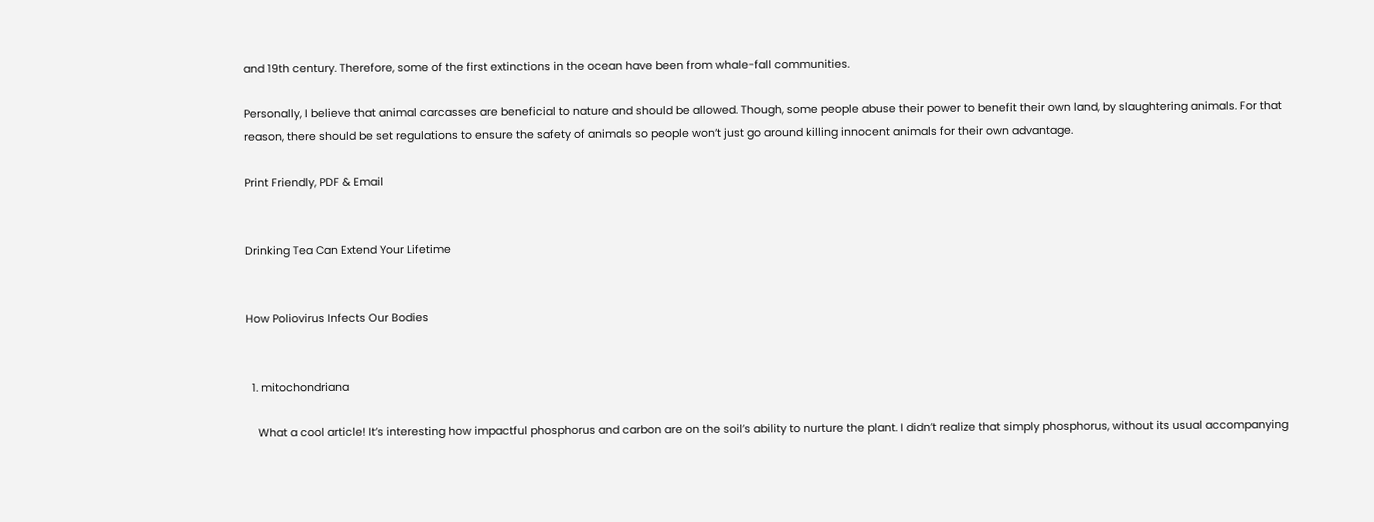and 19th century. Therefore, some of the first extinctions in the ocean have been from whale-fall communities.

Personally, I believe that animal carcasses are beneficial to nature and should be allowed. Though, some people abuse their power to benefit their own land, by slaughtering animals. For that reason, there should be set regulations to ensure the safety of animals so people won’t just go around killing innocent animals for their own advantage.

Print Friendly, PDF & Email


Drinking Tea Can Extend Your Lifetime


How Poliovirus Infects Our Bodies


  1. mitochondriana

    What a cool article! It’s interesting how impactful phosphorus and carbon are on the soil’s ability to nurture the plant. I didn’t realize that simply phosphorus, without its usual accompanying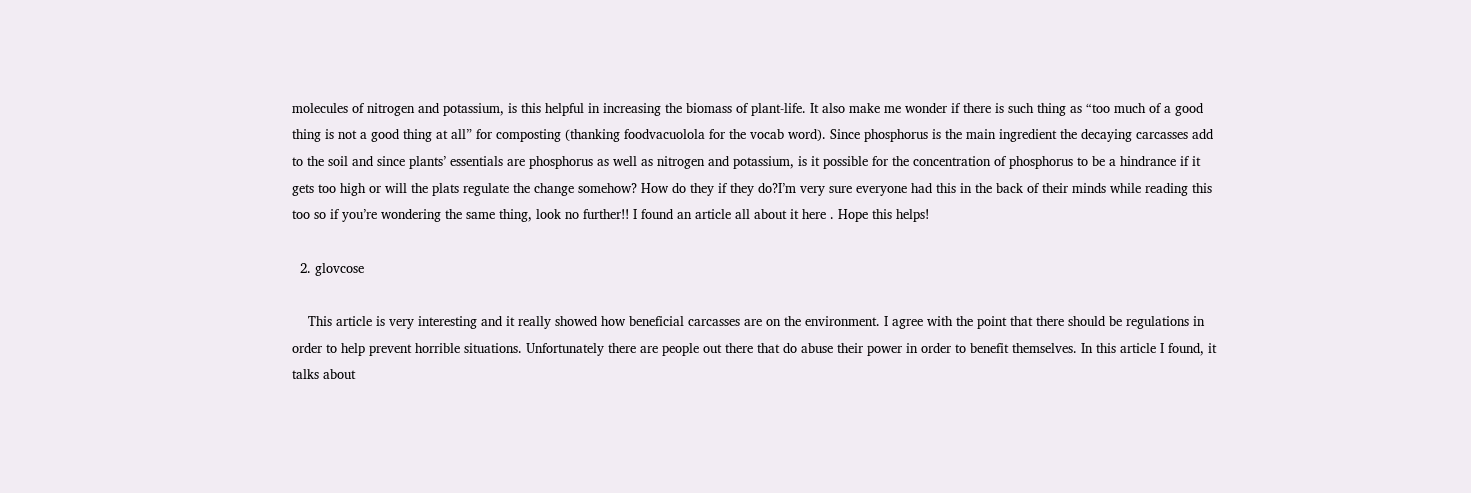molecules of nitrogen and potassium, is this helpful in increasing the biomass of plant-life. It also make me wonder if there is such thing as “too much of a good thing is not a good thing at all” for composting (thanking foodvacuolola for the vocab word). Since phosphorus is the main ingredient the decaying carcasses add to the soil and since plants’ essentials are phosphorus as well as nitrogen and potassium, is it possible for the concentration of phosphorus to be a hindrance if it gets too high or will the plats regulate the change somehow? How do they if they do?I’m very sure everyone had this in the back of their minds while reading this too so if you’re wondering the same thing, look no further!! I found an article all about it here . Hope this helps!

  2. glovcose

    This article is very interesting and it really showed how beneficial carcasses are on the environment. I agree with the point that there should be regulations in order to help prevent horrible situations. Unfortunately there are people out there that do abuse their power in order to benefit themselves. In this article I found, it talks about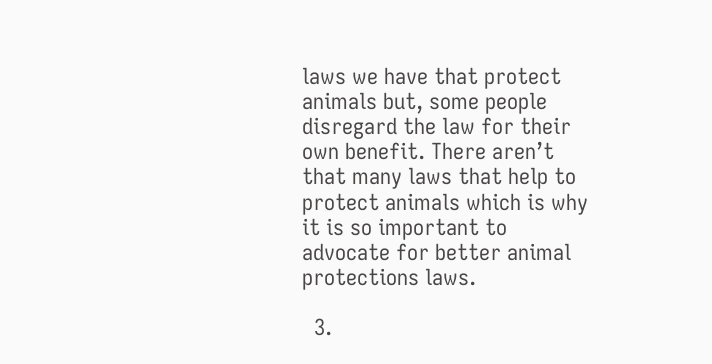laws we have that protect animals but, some people disregard the law for their own benefit. There aren’t that many laws that help to protect animals which is why it is so important to advocate for better animal protections laws.

  3.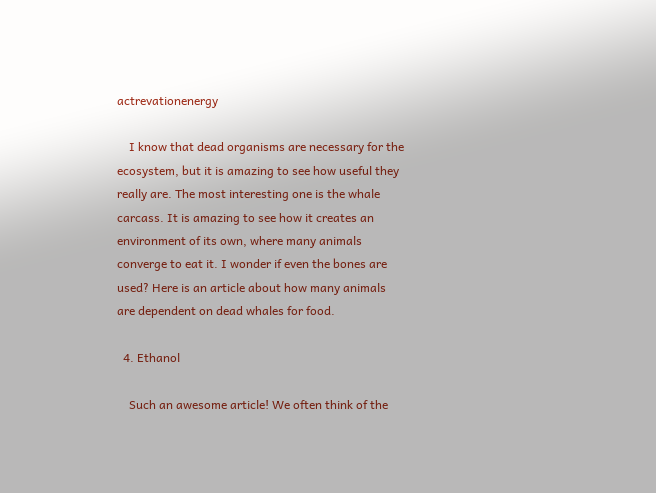actrevationenergy

    I know that dead organisms are necessary for the ecosystem, but it is amazing to see how useful they really are. The most interesting one is the whale carcass. It is amazing to see how it creates an environment of its own, where many animals converge to eat it. I wonder if even the bones are used? Here is an article about how many animals are dependent on dead whales for food.

  4. Ethanol

    Such an awesome article! We often think of the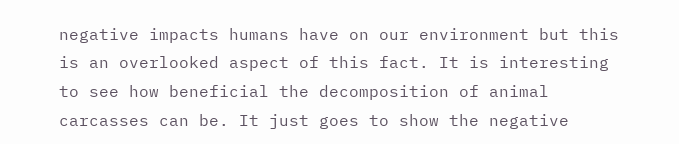negative impacts humans have on our environment but this is an overlooked aspect of this fact. It is interesting to see how beneficial the decomposition of animal carcasses can be. It just goes to show the negative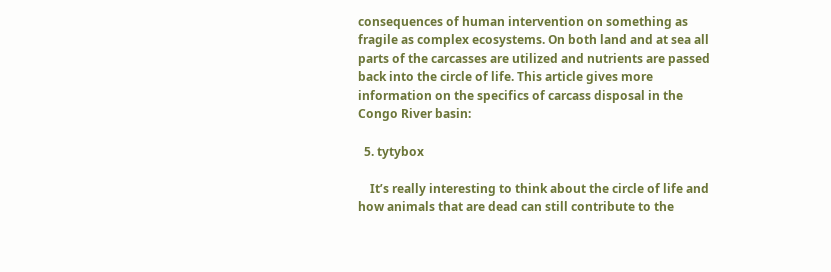consequences of human intervention on something as fragile as complex ecosystems. On both land and at sea all parts of the carcasses are utilized and nutrients are passed back into the circle of life. This article gives more information on the specifics of carcass disposal in the Congo River basin:

  5. tytybox

    It’s really interesting to think about the circle of life and how animals that are dead can still contribute to the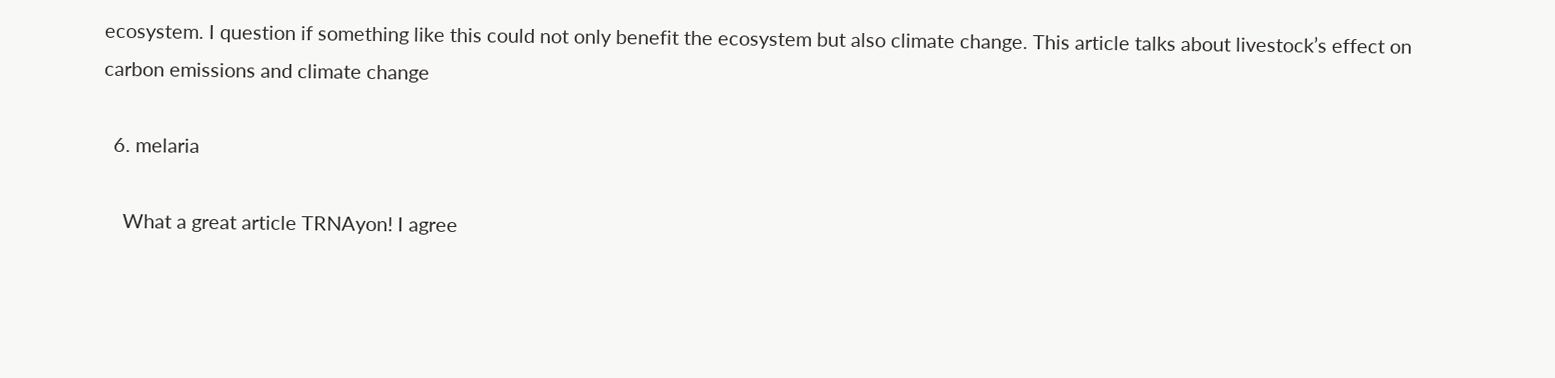ecosystem. I question if something like this could not only benefit the ecosystem but also climate change. This article talks about livestock’s effect on carbon emissions and climate change

  6. melaria

    What a great article TRNAyon! I agree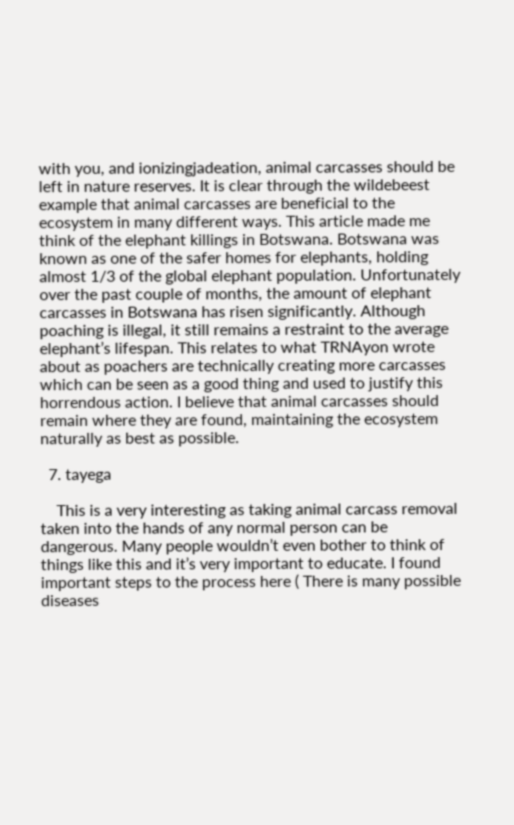with you, and ionizingjadeation, animal carcasses should be left in nature reserves. It is clear through the wildebeest example that animal carcasses are beneficial to the ecosystem in many different ways. This article made me think of the elephant killings in Botswana. Botswana was known as one of the safer homes for elephants, holding almost 1/3 of the global elephant population. Unfortunately over the past couple of months, the amount of elephant carcasses in Botswana has risen significantly. Although poaching is illegal, it still remains a restraint to the average elephant’s lifespan. This relates to what TRNAyon wrote about as poachers are technically creating more carcasses which can be seen as a good thing and used to justify this horrendous action. I believe that animal carcasses should remain where they are found, maintaining the ecosystem naturally as best as possible.

  7. tayega

    This is a very interesting as taking animal carcass removal taken into the hands of any normal person can be dangerous. Many people wouldn’t even bother to think of things like this and it’s very important to educate. I found important steps to the process here ( There is many possible diseases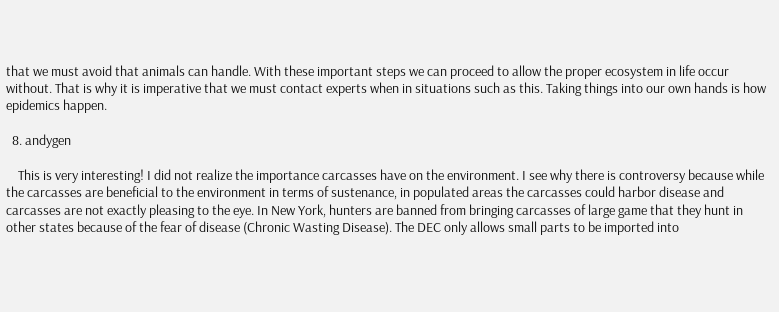that we must avoid that animals can handle. With these important steps we can proceed to allow the proper ecosystem in life occur without. That is why it is imperative that we must contact experts when in situations such as this. Taking things into our own hands is how epidemics happen.

  8. andygen

    This is very interesting! I did not realize the importance carcasses have on the environment. I see why there is controversy because while the carcasses are beneficial to the environment in terms of sustenance, in populated areas the carcasses could harbor disease and carcasses are not exactly pleasing to the eye. In New York, hunters are banned from bringing carcasses of large game that they hunt in other states because of the fear of disease (Chronic Wasting Disease). The DEC only allows small parts to be imported into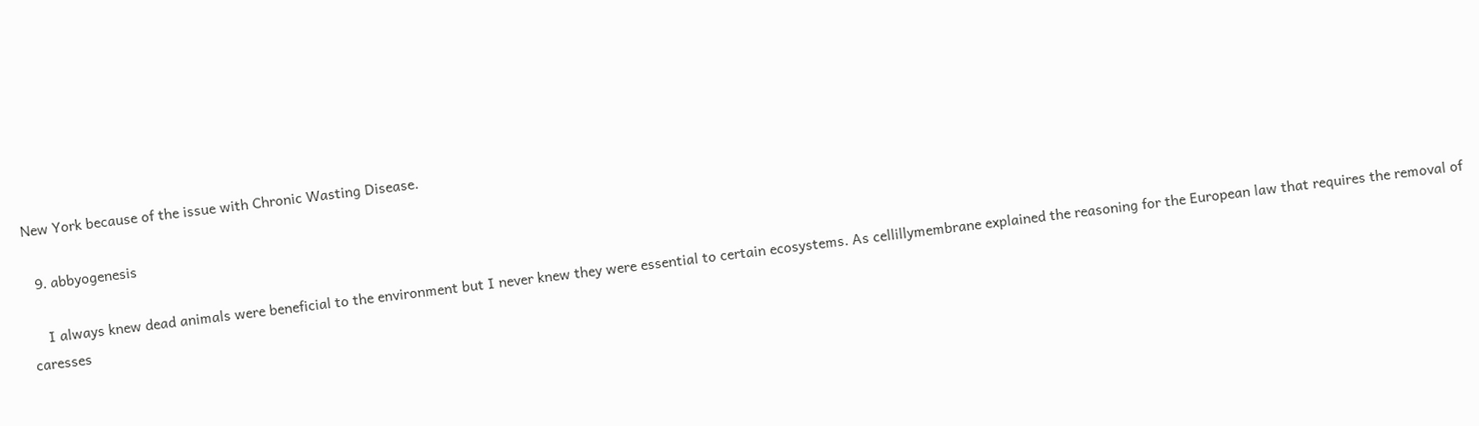New York because of the issue with Chronic Wasting Disease.

  9. abbyogenesis

    I always knew dead animals were beneficial to the environment but I never knew they were essential to certain ecosystems. As cellillymembrane explained the reasoning for the European law that requires the removal of caresses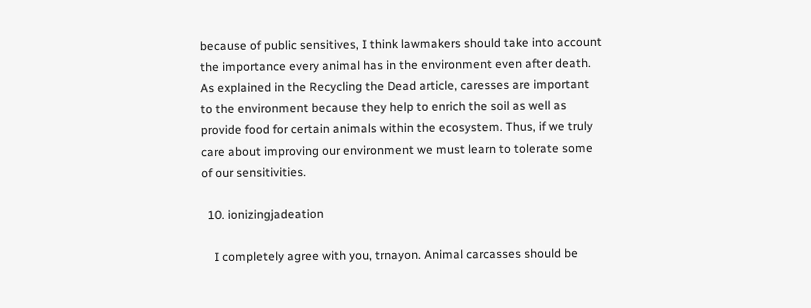because of public sensitives, I think lawmakers should take into account the importance every animal has in the environment even after death. As explained in the Recycling the Dead article, caresses are important to the environment because they help to enrich the soil as well as provide food for certain animals within the ecosystem. Thus, if we truly care about improving our environment we must learn to tolerate some of our sensitivities.

  10. ionizingjadeation

    I completely agree with you, trnayon. Animal carcasses should be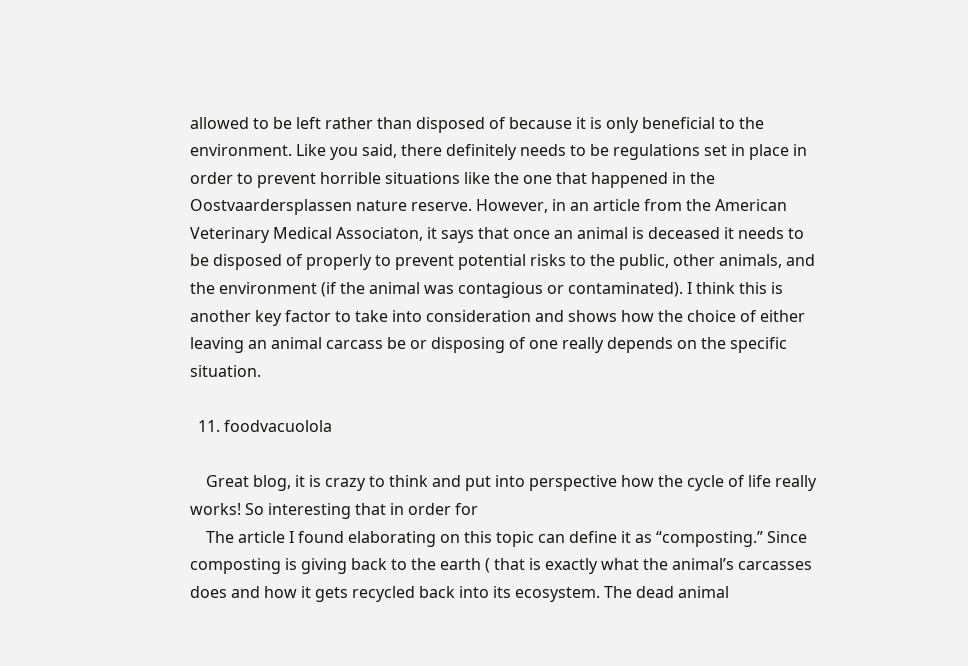allowed to be left rather than disposed of because it is only beneficial to the environment. Like you said, there definitely needs to be regulations set in place in order to prevent horrible situations like the one that happened in the Oostvaardersplassen nature reserve. However, in an article from the American Veterinary Medical Associaton, it says that once an animal is deceased it needs to be disposed of properly to prevent potential risks to the public, other animals, and the environment (if the animal was contagious or contaminated). I think this is another key factor to take into consideration and shows how the choice of either leaving an animal carcass be or disposing of one really depends on the specific situation.

  11. foodvacuolola

    Great blog, it is crazy to think and put into perspective how the cycle of life really works! So interesting that in order for
    The article I found elaborating on this topic can define it as “composting.” Since composting is giving back to the earth ( that is exactly what the animal’s carcasses does and how it gets recycled back into its ecosystem. The dead animal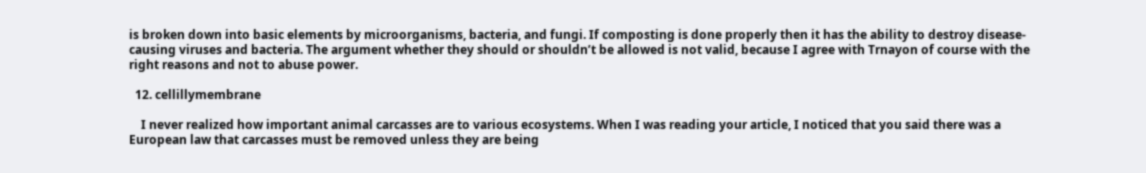is broken down into basic elements by microorganisms, bacteria, and fungi. If composting is done properly then it has the ability to destroy disease-causing viruses and bacteria. The argument whether they should or shouldn’t be allowed is not valid, because I agree with Trnayon of course with the right reasons and not to abuse power.

  12. cellillymembrane

    I never realized how important animal carcasses are to various ecosystems. When I was reading your article, I noticed that you said there was a European law that carcasses must be removed unless they are being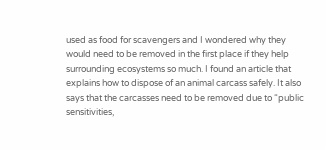used as food for scavengers and I wondered why they would need to be removed in the first place if they help surrounding ecosystems so much. I found an article that explains how to dispose of an animal carcass safely. It also says that the carcasses need to be removed due to “public sensitivities,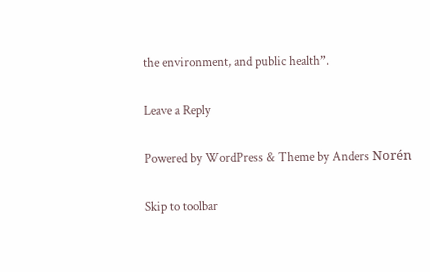the environment, and public health”.

Leave a Reply

Powered by WordPress & Theme by Anders Norén

Skip to toolbar